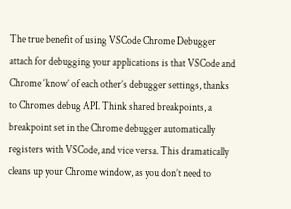The true benefit of using VSCode Chrome Debugger attach for debugging your applications is that VSCode and Chrome ‘know’ of each other’s debugger settings, thanks to Chromes debug API. Think shared breakpoints, a breakpoint set in the Chrome debugger automatically registers with VSCode, and vice versa. This dramatically cleans up your Chrome window, as you don’t need to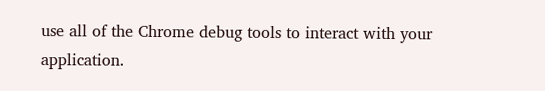use all of the Chrome debug tools to interact with your application.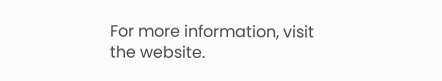For more information, visit the website.